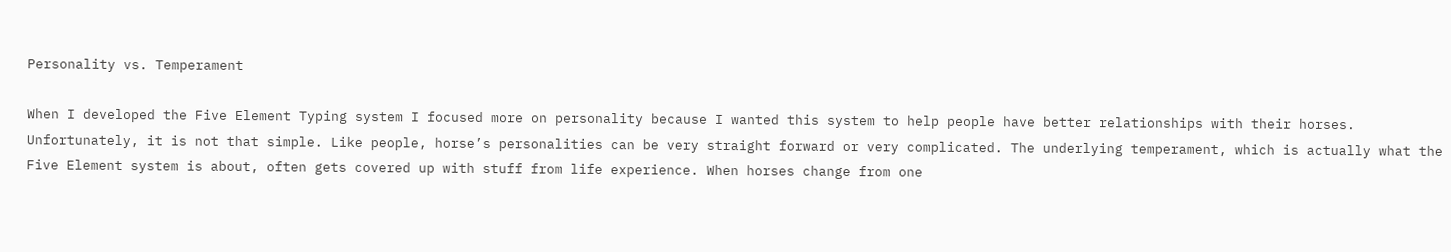Personality vs. Temperament

When I developed the Five Element Typing system I focused more on personality because I wanted this system to help people have better relationships with their horses. Unfortunately, it is not that simple. Like people, horse’s personalities can be very straight forward or very complicated. The underlying temperament, which is actually what the Five Element system is about, often gets covered up with stuff from life experience. When horses change from one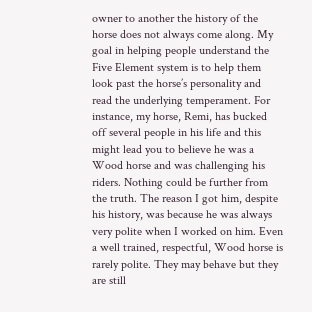owner to another the history of the horse does not always come along. My goal in helping people understand the Five Element system is to help them look past the horse’s personality and read the underlying temperament. For instance, my horse, Remi, has bucked off several people in his life and this might lead you to believe he was a Wood horse and was challenging his riders. Nothing could be further from the truth. The reason I got him, despite his history, was because he was always very polite when I worked on him. Even a well trained, respectful, Wood horse is rarely polite. They may behave but they are still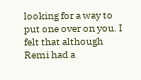looking for a way to put one over on you. I felt that although Remi had a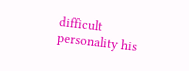difficult personality his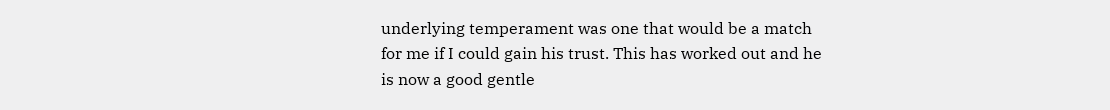underlying temperament was one that would be a match for me if I could gain his trust. This has worked out and he is now a good gentle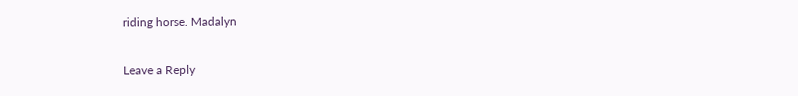riding horse. Madalyn

Leave a Reply